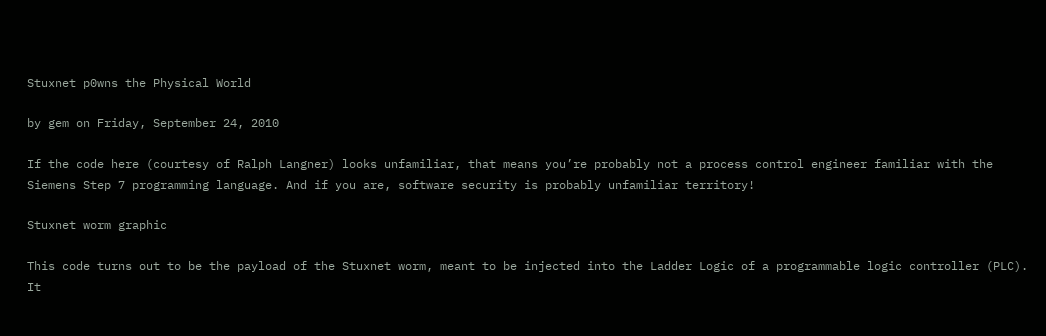Stuxnet p0wns the Physical World

by gem on Friday, September 24, 2010

If the code here (courtesy of Ralph Langner) looks unfamiliar, that means you’re probably not a process control engineer familiar with the Siemens Step 7 programming language. And if you are, software security is probably unfamiliar territory!

Stuxnet worm graphic

This code turns out to be the payload of the Stuxnet worm, meant to be injected into the Ladder Logic of a programmable logic controller (PLC). It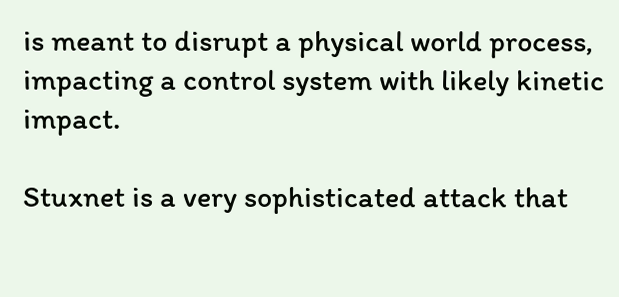is meant to disrupt a physical world process, impacting a control system with likely kinetic impact.

Stuxnet is a very sophisticated attack that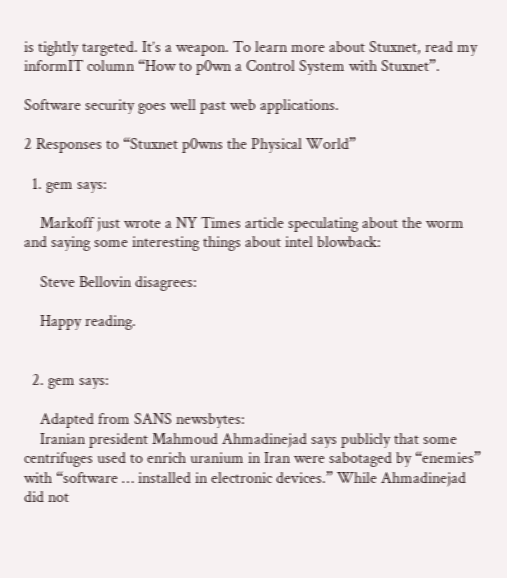is tightly targeted. It’s a weapon. To learn more about Stuxnet, read my informIT column “How to p0wn a Control System with Stuxnet”.

Software security goes well past web applications.

2 Responses to “Stuxnet p0wns the Physical World”

  1. gem says:

    Markoff just wrote a NY Times article speculating about the worm and saying some interesting things about intel blowback:

    Steve Bellovin disagrees:

    Happy reading.


  2. gem says:

    Adapted from SANS newsbytes:
    Iranian president Mahmoud Ahmadinejad says publicly that some centrifuges used to enrich uranium in Iran were sabotaged by “enemies” with “software … installed in electronic devices.” While Ahmadinejad did not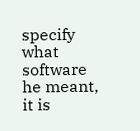specify what software he meant, it is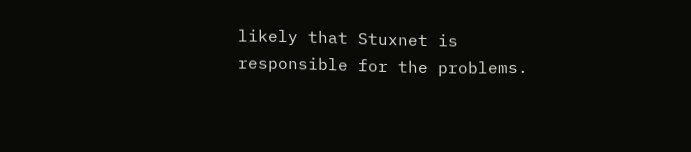likely that Stuxnet is responsible for the problems.